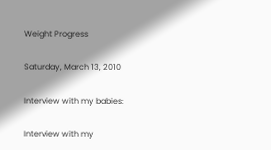Weight Progress

Saturday, March 13, 2010

Interview with my babies:

Interview with my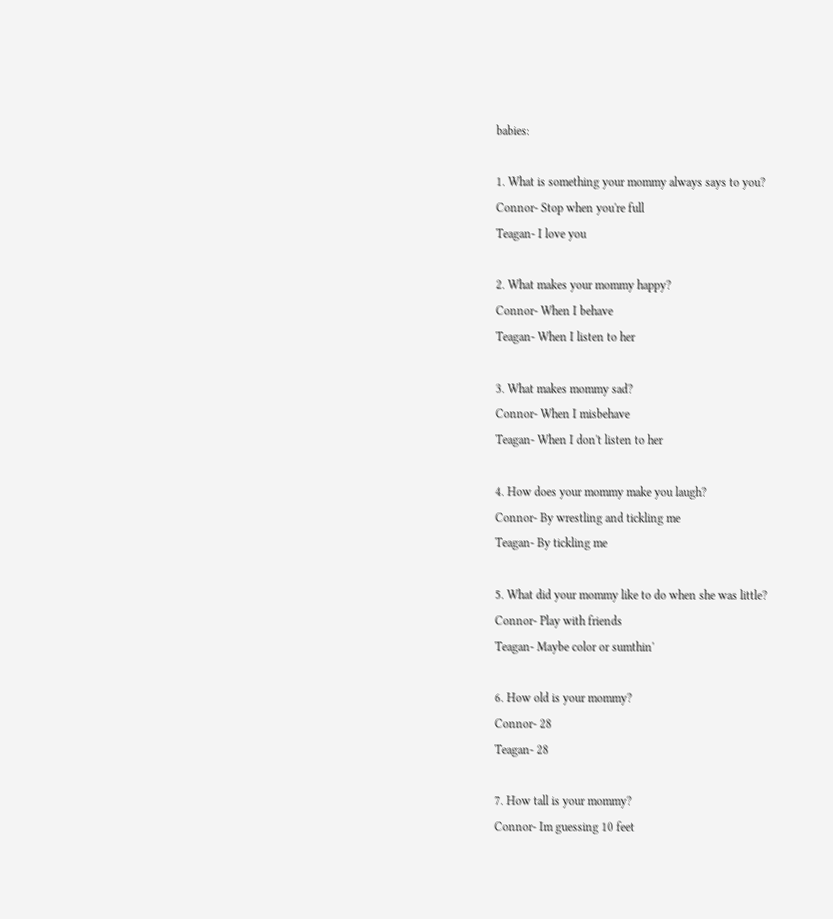babies:

1. What is something your mommy always says to you?
Connor- Stop when you're full
Teagan- I love you

2. What makes your mommy happy?
Connor- When I behave
Teagan- When I listen to her

3. What makes mommy sad?
Connor- When I misbehave
Teagan- When I don't listen to her

4. How does your mommy make you laugh?
Connor- By wrestling and tickling me
Teagan- By tickling me

5. What did your mommy like to do when she was little?
Connor- Play with friends
Teagan- Maybe color or sumthin'

6. How old is your mommy?
Connor- 28
Teagan- 28

7. How tall is your mommy?
Connor- Im guessing 10 feet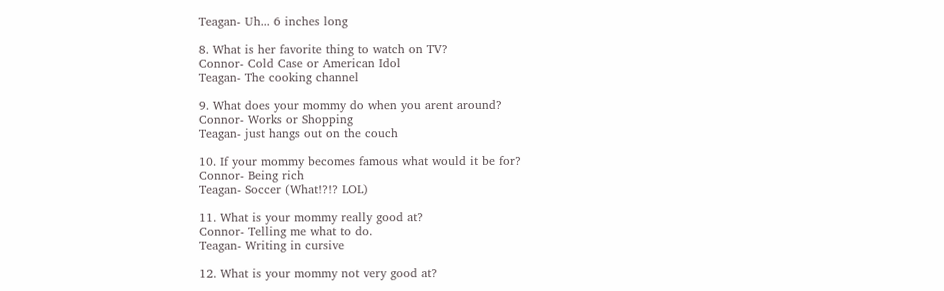Teagan- Uh... 6 inches long

8. What is her favorite thing to watch on TV?
Connor- Cold Case or American Idol
Teagan- The cooking channel

9. What does your mommy do when you arent around?
Connor- Works or Shopping
Teagan- just hangs out on the couch

10. If your mommy becomes famous what would it be for?
Connor- Being rich
Teagan- Soccer (What!?!? LOL)

11. What is your mommy really good at?
Connor- Telling me what to do.
Teagan- Writing in cursive

12. What is your mommy not very good at?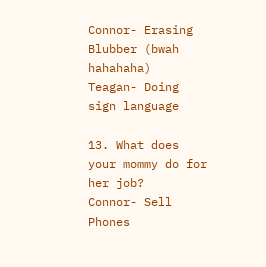Connor- Erasing Blubber (bwah hahahaha)
Teagan- Doing sign language

13. What does your mommy do for her job?
Connor- Sell Phones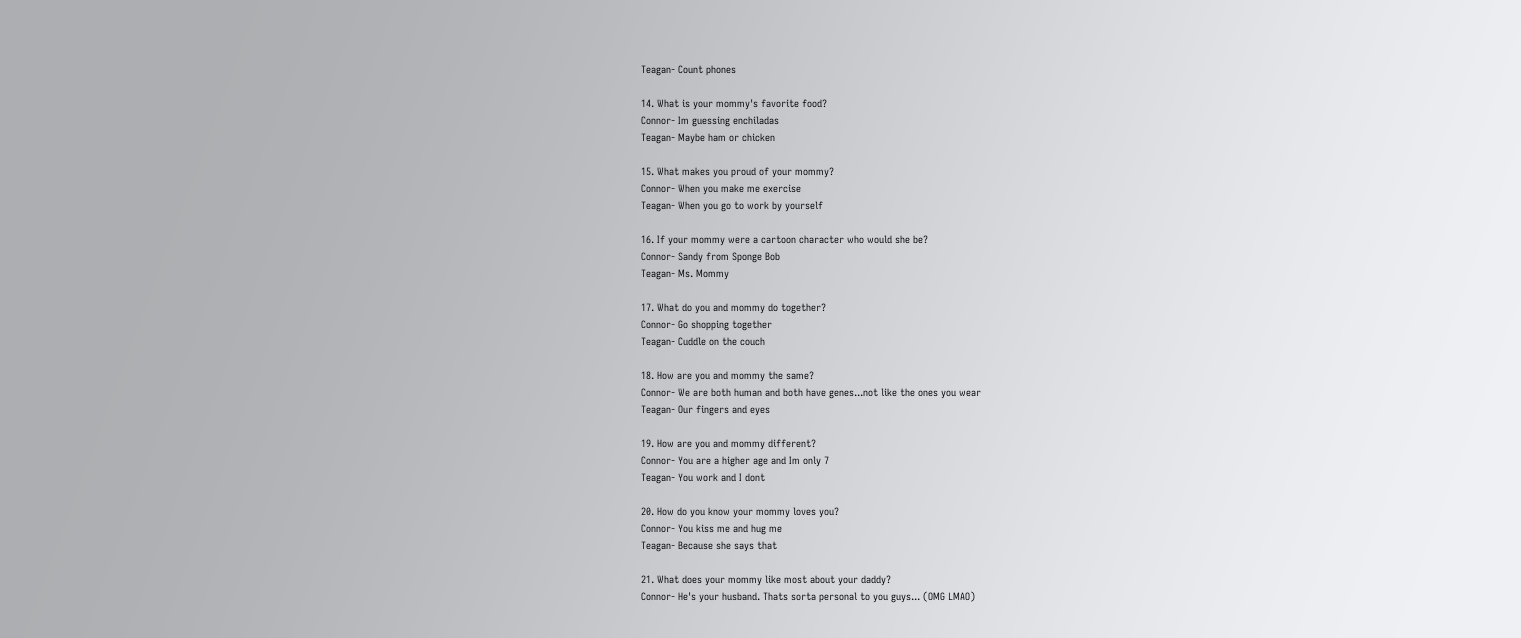Teagan- Count phones

14. What is your mommy's favorite food?
Connor- Im guessing enchiladas
Teagan- Maybe ham or chicken

15. What makes you proud of your mommy?
Connor- When you make me exercise
Teagan- When you go to work by yourself

16. If your mommy were a cartoon character who would she be?
Connor- Sandy from Sponge Bob
Teagan- Ms. Mommy

17. What do you and mommy do together?
Connor- Go shopping together
Teagan- Cuddle on the couch

18. How are you and mommy the same?
Connor- We are both human and both have genes...not like the ones you wear
Teagan- Our fingers and eyes

19. How are you and mommy different?
Connor- You are a higher age and Im only 7
Teagan- You work and I dont

20. How do you know your mommy loves you?
Connor- You kiss me and hug me
Teagan- Because she says that

21. What does your mommy like most about your daddy?
Connor- He's your husband. Thats sorta personal to you guys... (OMG LMAO)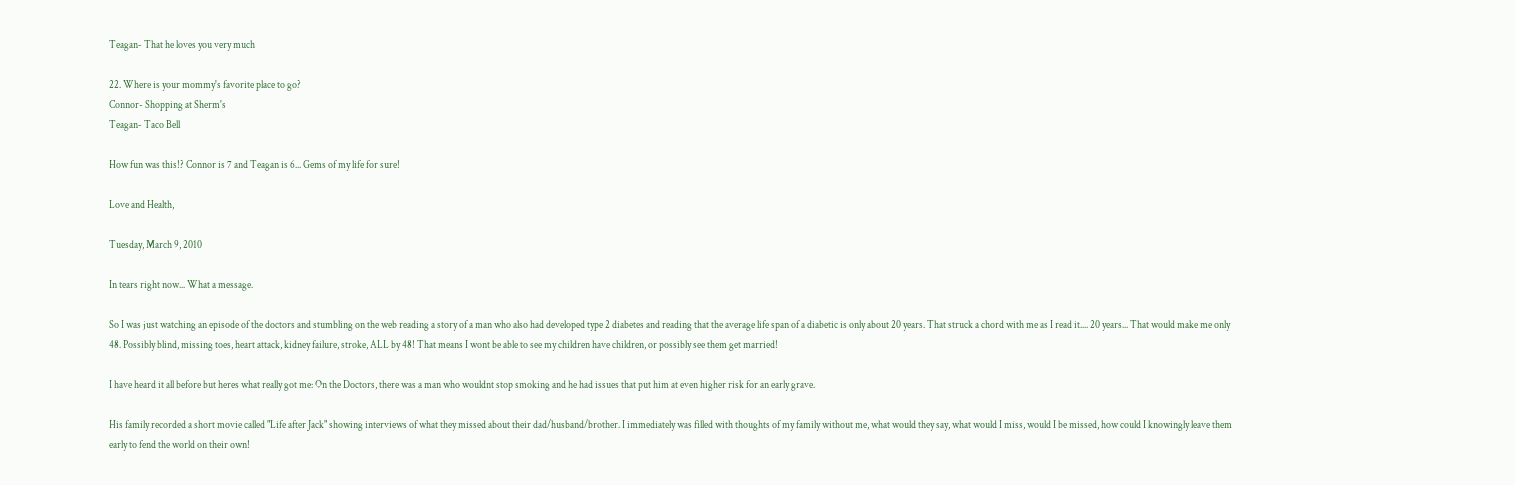Teagan- That he loves you very much

22. Where is your mommy's favorite place to go?
Connor- Shopping at Sherm's
Teagan- Taco Bell

How fun was this!? Connor is 7 and Teagan is 6... Gems of my life for sure!

Love and Health,

Tuesday, March 9, 2010

In tears right now... What a message.

So I was just watching an episode of the doctors and stumbling on the web reading a story of a man who also had developed type 2 diabetes and reading that the average life span of a diabetic is only about 20 years. That struck a chord with me as I read it.... 20 years... That would make me only 48. Possibly blind, missing toes, heart attack, kidney failure, stroke, ALL by 48! That means I wont be able to see my children have children, or possibly see them get married!

I have heard it all before but heres what really got me: On the Doctors, there was a man who wouldnt stop smoking and he had issues that put him at even higher risk for an early grave.

His family recorded a short movie called "Life after Jack" showing interviews of what they missed about their dad/husband/brother. I immediately was filled with thoughts of my family without me, what would they say, what would I miss, would I be missed, how could I knowingly leave them early to fend the world on their own!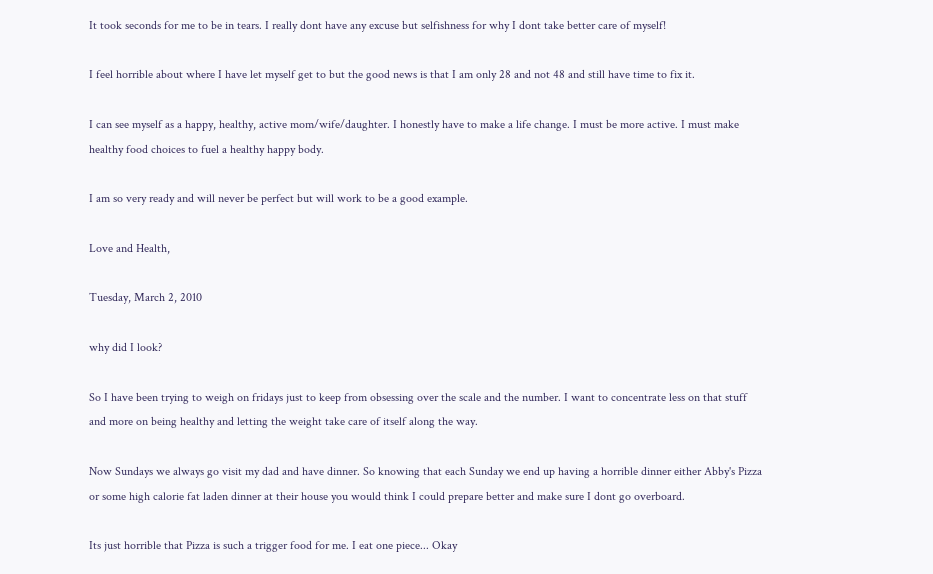It took seconds for me to be in tears. I really dont have any excuse but selfishness for why I dont take better care of myself!

I feel horrible about where I have let myself get to but the good news is that I am only 28 and not 48 and still have time to fix it.

I can see myself as a happy, healthy, active mom/wife/daughter. I honestly have to make a life change. I must be more active. I must make healthy food choices to fuel a healthy happy body.

I am so very ready and will never be perfect but will work to be a good example.

Love and Health,

Tuesday, March 2, 2010

why did I look?

So I have been trying to weigh on fridays just to keep from obsessing over the scale and the number. I want to concentrate less on that stuff and more on being healthy and letting the weight take care of itself along the way.

Now Sundays we always go visit my dad and have dinner. So knowing that each Sunday we end up having a horrible dinner either Abby's Pizza or some high calorie fat laden dinner at their house you would think I could prepare better and make sure I dont go overboard.

Its just horrible that Pizza is such a trigger food for me. I eat one piece... Okay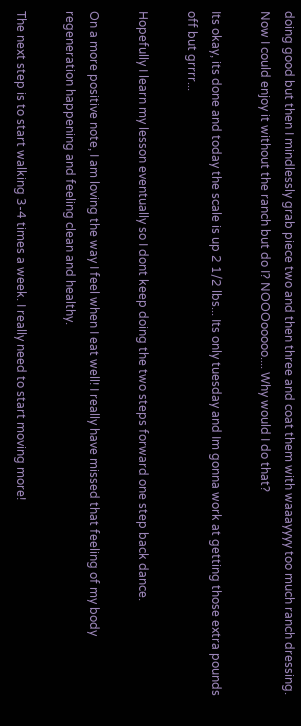doing good but then I mindlessly grab piece two and then three and coat them with waaayyyy too much ranch dressing. Now I could enjoy it without the ranch but do I? NOOOooooo.... Why would I do that?

Its okay, its done and today the scale is up 2 1/2 lbs... Its only tuesday and Im gonna work at getting those extra pounds off but grrrr...

Hopefully I learn my lesson eventually so I dont keep doing the two steps forward one step back dance.

On a more positive note, I am loving the way I feel when I eat well! I really have missed that feeling of my body regeneration happening and feeling clean and healthy.

The next step is to start walking 3-4 times a week. I really need to start moving more!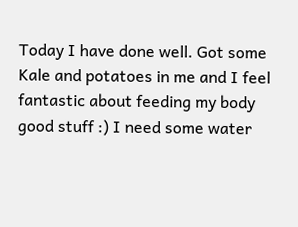Today I have done well. Got some Kale and potatoes in me and I feel fantastic about feeding my body good stuff :) I need some water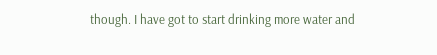though. I have got to start drinking more water and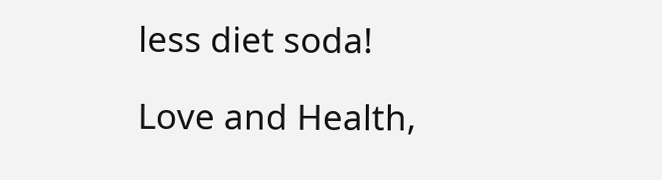less diet soda!

Love and Health,